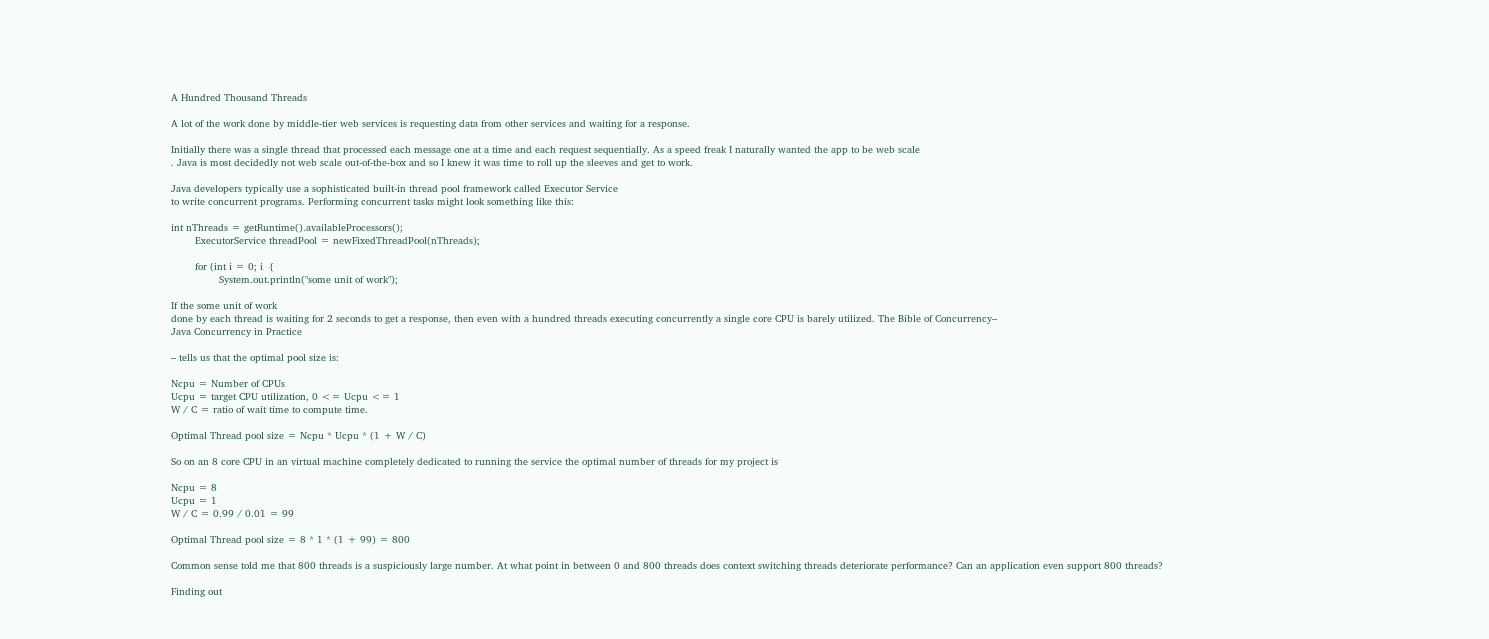A Hundred Thousand Threads

A lot of the work done by middle-tier web services is requesting data from other services and waiting for a response.

Initially there was a single thread that processed each message one at a time and each request sequentially. As a speed freak I naturally wanted the app to be web scale
. Java is most decidedly not web scale out-of-the-box and so I knew it was time to roll up the sleeves and get to work.

Java developers typically use a sophisticated built-in thread pool framework called Executor Service
to write concurrent programs. Performing concurrent tasks might look something like this:

int nThreads = getRuntime().availableProcessors();
        ExecutorService threadPool = newFixedThreadPool(nThreads);

        for (int i = 0; i  {
                System.out.println("some unit of work");

If the some unit of work
done by each thread is waiting for 2 seconds to get a response, then even with a hundred threads executing concurrently a single core CPU is barely utilized. The Bible of Concurrency–
Java Concurrency in Practice

– tells us that the optimal pool size is:

Ncpu = Number of CPUs
Ucpu = target CPU utilization, 0 <= Ucpu <= 1
W / C = ratio of wait time to compute time.

Optimal Thread pool size = Ncpu * Ucpu * (1 + W / C)

So on an 8 core CPU in an virtual machine completely dedicated to running the service the optimal number of threads for my project is

Ncpu = 8
Ucpu = 1
W / C = 0.99 / 0.01 = 99

Optimal Thread pool size = 8 * 1 * (1 + 99) = 800

Common sense told me that 800 threads is a suspiciously large number. At what point in between 0 and 800 threads does context switching threads deteriorate performance? Can an application even support 800 threads?

Finding out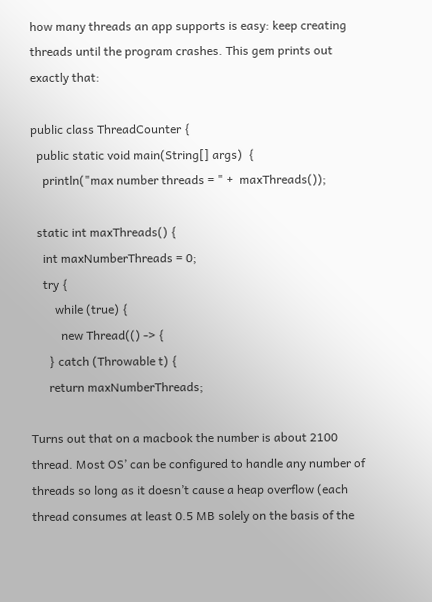how many threads an app supports is easy: keep creating threads until the program crashes. This gem prints out exactly that:

public class ThreadCounter {
  public static void main(String[] args)  {
    println("max number threads = " +  maxThreads());

  static int maxThreads() {
    int maxNumberThreads = 0;
    try {
        while (true) {
          new Thread(() -> {
      } catch (Throwable t) {
      return maxNumberThreads;

Turns out that on a macbook the number is about 2100 thread. Most OS’ can be configured to handle any number of threads so long as it doesn’t cause a heap overflow (each thread consumes at least 0.5 MB solely on the basis of the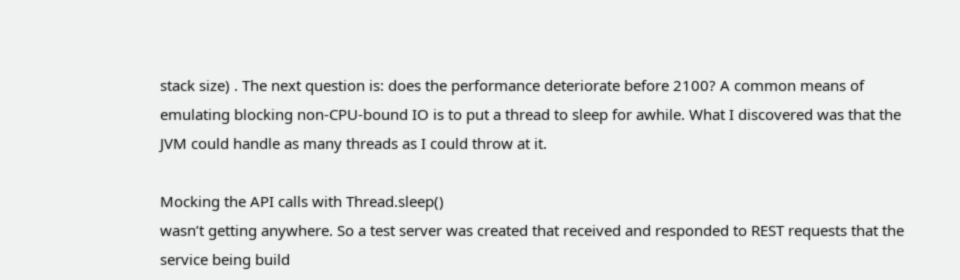stack size) . The next question is: does the performance deteriorate before 2100? A common means of emulating blocking non-CPU-bound IO is to put a thread to sleep for awhile. What I discovered was that the JVM could handle as many threads as I could throw at it.

Mocking the API calls with Thread.sleep()
wasn’t getting anywhere. So a test server was created that received and responded to REST requests that the service being build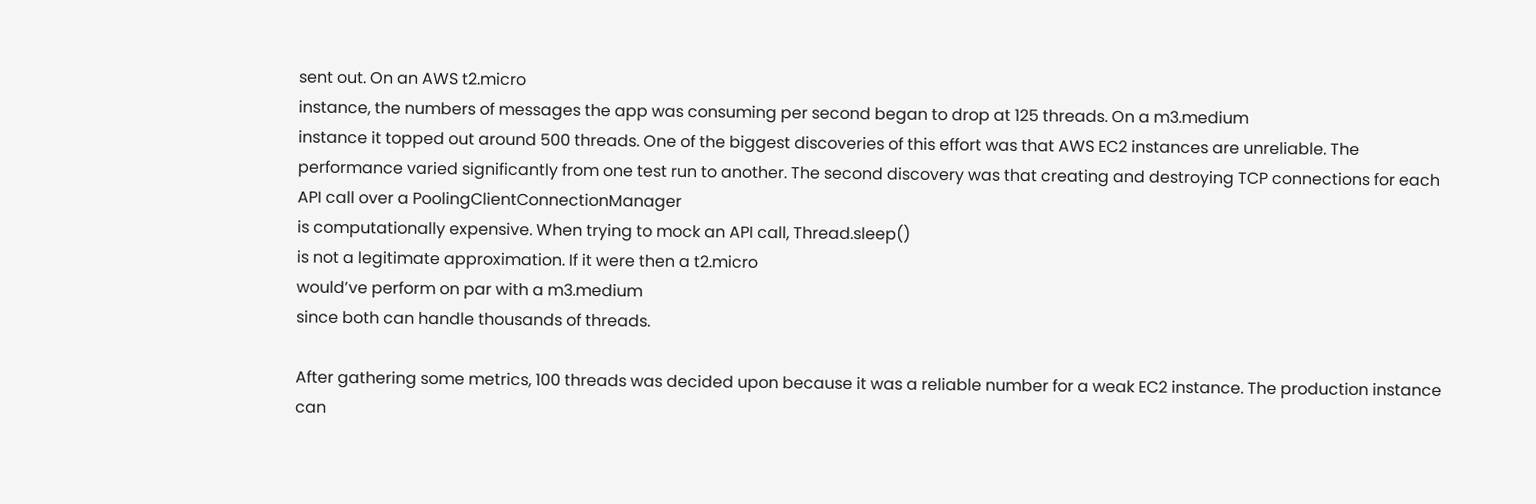sent out. On an AWS t2.micro
instance, the numbers of messages the app was consuming per second began to drop at 125 threads. On a m3.medium
instance it topped out around 500 threads. One of the biggest discoveries of this effort was that AWS EC2 instances are unreliable. The performance varied significantly from one test run to another. The second discovery was that creating and destroying TCP connections for each API call over a PoolingClientConnectionManager
is computationally expensive. When trying to mock an API call, Thread.sleep()
is not a legitimate approximation. If it were then a t2.micro
would’ve perform on par with a m3.medium
since both can handle thousands of threads.

After gathering some metrics, 100 threads was decided upon because it was a reliable number for a weak EC2 instance. The production instance can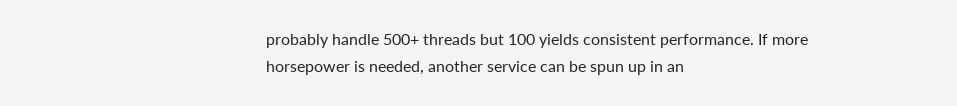probably handle 500+ threads but 100 yields consistent performance. If more horsepower is needed, another service can be spun up in an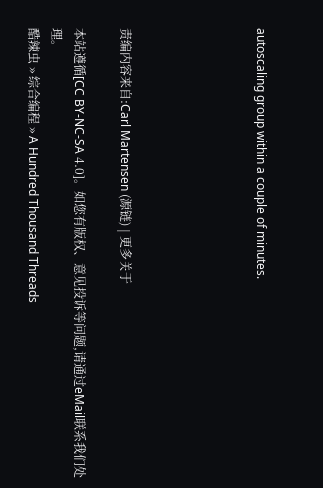autoscaling group within a couple of minutes.





责编内容来自:Carl Martensen (源链) | 更多关于

本站遵循[CC BY-NC-SA 4.0]。如您有版权、意见投诉等问题,请通过eMail联系我们处理。
酷辣虫 » 综合编程 » A Hundred Thousand Threads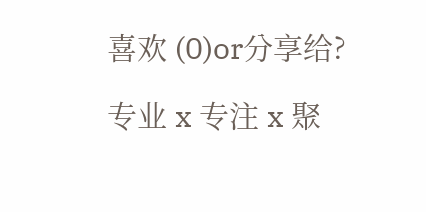喜欢 (0)or分享给?

专业 x 专注 x 聚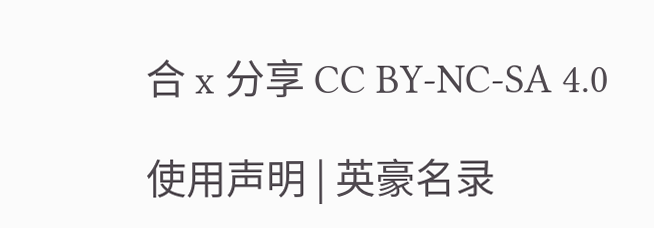合 x 分享 CC BY-NC-SA 4.0

使用声明 | 英豪名录